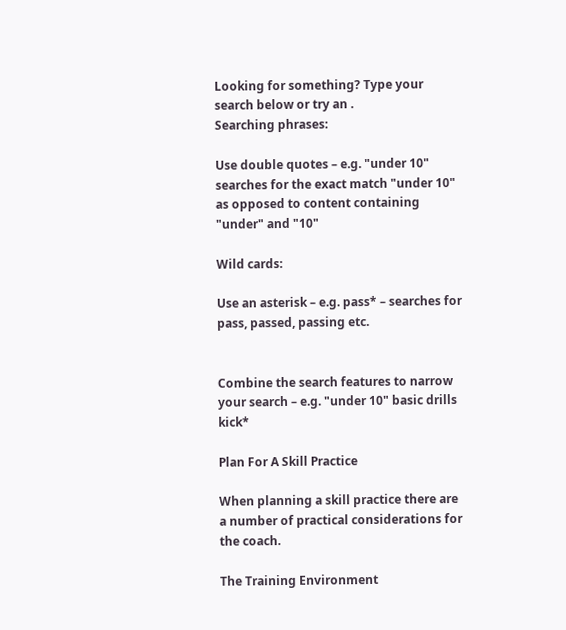Looking for something? Type your search below or try an .
Searching phrases:

Use double quotes – e.g. "under 10" searches for the exact match "under 10" as opposed to content containing "under" and "10"

Wild cards:

Use an asterisk – e.g. pass* – searches for pass, passed, passing etc.


Combine the search features to narrow your search – e.g. "under 10" basic drills kick*

Plan For A Skill Practice

When planning a skill practice there are a number of practical considerations for the coach.

The Training Environment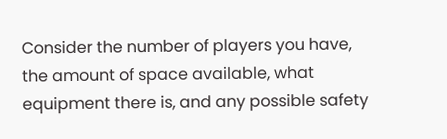Consider the number of players you have, the amount of space available, what equipment there is, and any possible safety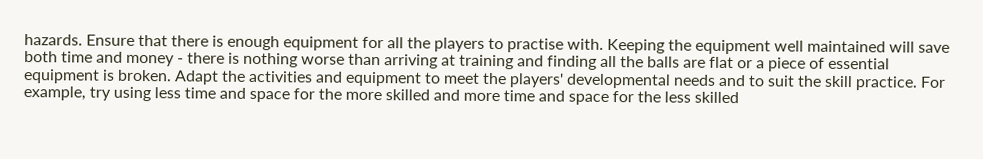hazards. Ensure that there is enough equipment for all the players to practise with. Keeping the equipment well maintained will save both time and money - there is nothing worse than arriving at training and finding all the balls are flat or a piece of essential equipment is broken. Adapt the activities and equipment to meet the players' developmental needs and to suit the skill practice. For example, try using less time and space for the more skilled and more time and space for the less skilled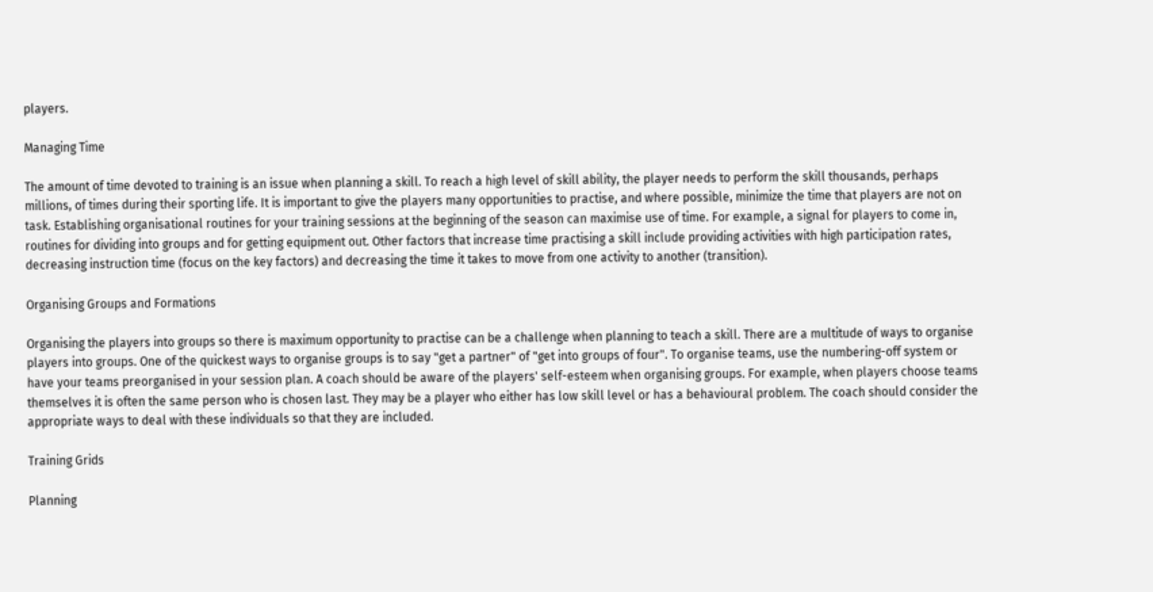players.

Managing Time

The amount of time devoted to training is an issue when planning a skill. To reach a high level of skill ability, the player needs to perform the skill thousands, perhaps millions, of times during their sporting life. It is important to give the players many opportunities to practise, and where possible, minimize the time that players are not on task. Establishing organisational routines for your training sessions at the beginning of the season can maximise use of time. For example, a signal for players to come in, routines for dividing into groups and for getting equipment out. Other factors that increase time practising a skill include providing activities with high participation rates, decreasing instruction time (focus on the key factors) and decreasing the time it takes to move from one activity to another (transition).

Organising Groups and Formations

Organising the players into groups so there is maximum opportunity to practise can be a challenge when planning to teach a skill. There are a multitude of ways to organise players into groups. One of the quickest ways to organise groups is to say "get a partner" of "get into groups of four". To organise teams, use the numbering-off system or have your teams preorganised in your session plan. A coach should be aware of the players' self-esteem when organising groups. For example, when players choose teams themselves it is often the same person who is chosen last. They may be a player who either has low skill level or has a behavioural problem. The coach should consider the appropriate ways to deal with these individuals so that they are included.

Training Grids

Planning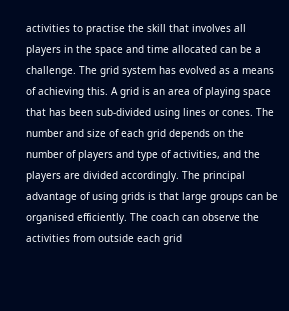activities to practise the skill that involves all players in the space and time allocated can be a challenge. The grid system has evolved as a means of achieving this. A grid is an area of playing space that has been sub-divided using lines or cones. The number and size of each grid depends on the number of players and type of activities, and the players are divided accordingly. The principal advantage of using grids is that large groups can be organised efficiently. The coach can observe the activities from outside each grid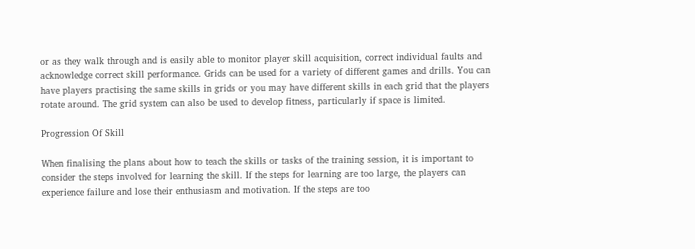or as they walk through and is easily able to monitor player skill acquisition, correct individual faults and acknowledge correct skill performance. Grids can be used for a variety of different games and drills. You can have players practising the same skills in grids or you may have different skills in each grid that the players rotate around. The grid system can also be used to develop fitness, particularly if space is limited.

Progression Of Skill

When finalising the plans about how to teach the skills or tasks of the training session, it is important to consider the steps involved for learning the skill. If the steps for learning are too large, the players can experience failure and lose their enthusiasm and motivation. If the steps are too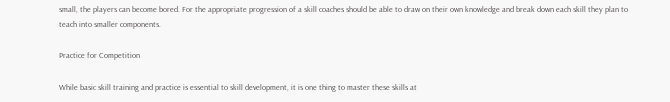small, the players can become bored. For the appropriate progression of a skill coaches should be able to draw on their own knowledge and break down each skill they plan to teach into smaller components.

Practice for Competition

While basic skill training and practice is essential to skill development, it is one thing to master these skills at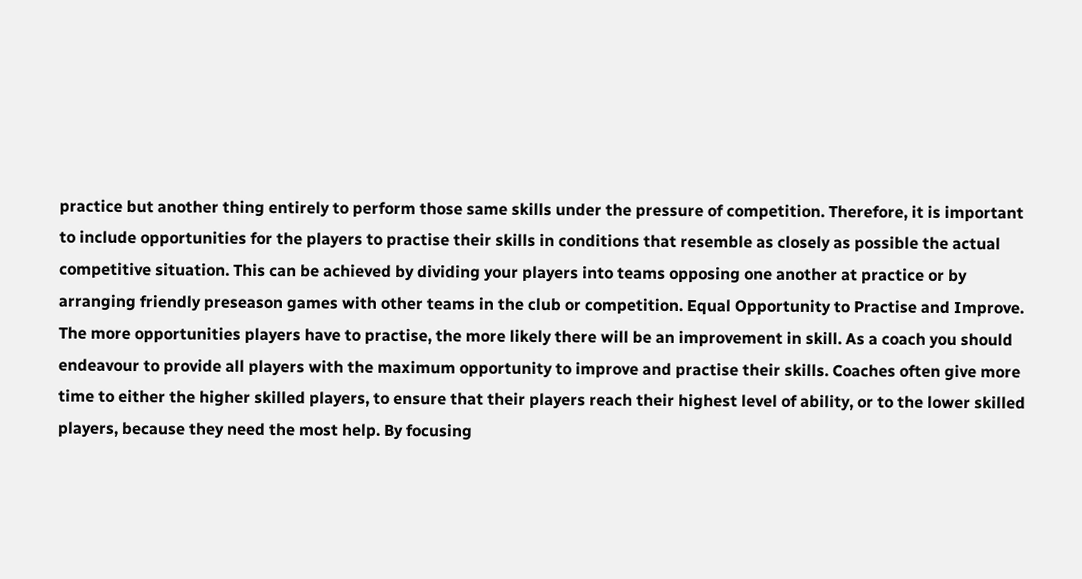practice but another thing entirely to perform those same skills under the pressure of competition. Therefore, it is important to include opportunities for the players to practise their skills in conditions that resemble as closely as possible the actual competitive situation. This can be achieved by dividing your players into teams opposing one another at practice or by arranging friendly preseason games with other teams in the club or competition. Equal Opportunity to Practise and Improve. The more opportunities players have to practise, the more likely there will be an improvement in skill. As a coach you should endeavour to provide all players with the maximum opportunity to improve and practise their skills. Coaches often give more time to either the higher skilled players, to ensure that their players reach their highest level of ability, or to the lower skilled players, because they need the most help. By focusing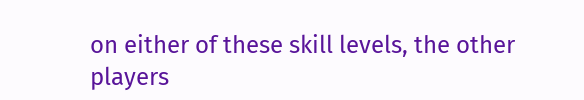on either of these skill levels, the other players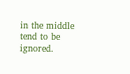in the middle tend to be ignored.